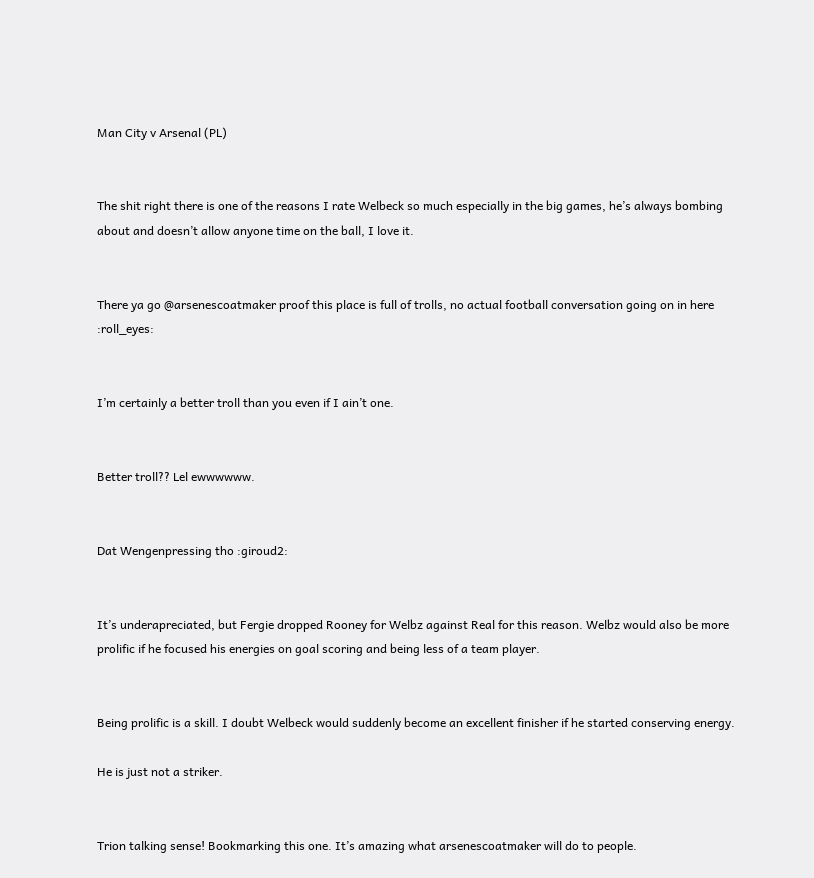Man City v Arsenal (PL)


The shit right there is one of the reasons I rate Welbeck so much especially in the big games, he’s always bombing about and doesn’t allow anyone time on the ball, I love it.


There ya go @arsenescoatmaker proof this place is full of trolls, no actual football conversation going on in here :roll_eyes:


I’m certainly a better troll than you even if I ain’t one.


Better troll?? Lel ewwwwww.


Dat Wengenpressing tho :giroud2:


It’s underapreciated, but Fergie dropped Rooney for Welbz against Real for this reason. Welbz would also be more prolific if he focused his energies on goal scoring and being less of a team player.


Being prolific is a skill. I doubt Welbeck would suddenly become an excellent finisher if he started conserving energy.

He is just not a striker.


Trion talking sense! Bookmarking this one. It’s amazing what arsenescoatmaker will do to people.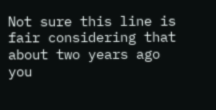Not sure this line is fair considering that about two years ago you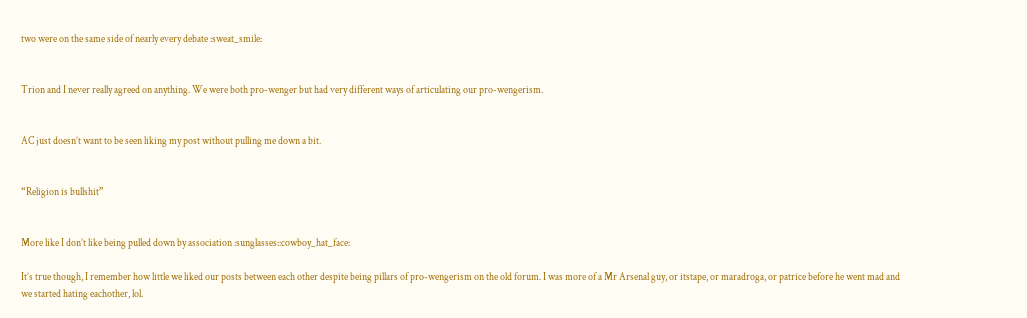two were on the same side of nearly every debate :sweat_smile:


Trion and I never really agreed on anything. We were both pro-wenger but had very different ways of articulating our pro-wengerism.


AC just doesn’t want to be seen liking my post without pulling me down a bit.


“Religion is bullshit”


More like I don’t like being pulled down by association :sunglasses::cowboy_hat_face:

It’s true though, I remember how little we liked our posts between each other despite being pillars of pro-wengerism on the old forum. I was more of a Mr Arsenal guy, or itstape, or maradroga, or patrice before he went mad and we started hating eachother, lol.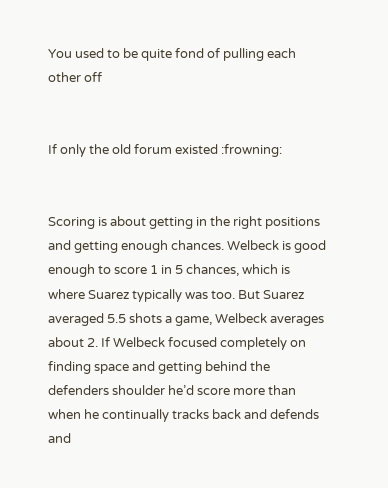You used to be quite fond of pulling each other off


If only the old forum existed :frowning:


Scoring is about getting in the right positions and getting enough chances. Welbeck is good enough to score 1 in 5 chances, which is where Suarez typically was too. But Suarez averaged 5.5 shots a game, Welbeck averages about 2. If Welbeck focused completely on finding space and getting behind the defenders shoulder he’d score more than when he continually tracks back and defends and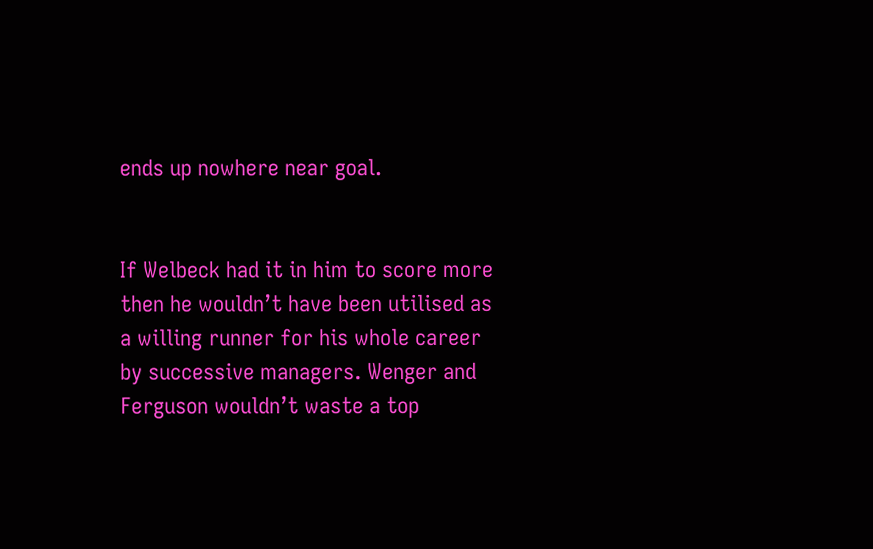ends up nowhere near goal.


If Welbeck had it in him to score more then he wouldn’t have been utilised as a willing runner for his whole career by successive managers. Wenger and Ferguson wouldn’t waste a top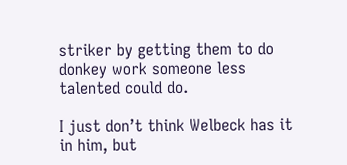striker by getting them to do donkey work someone less talented could do.

I just don’t think Welbeck has it in him, but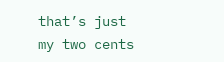that’s just my two cents